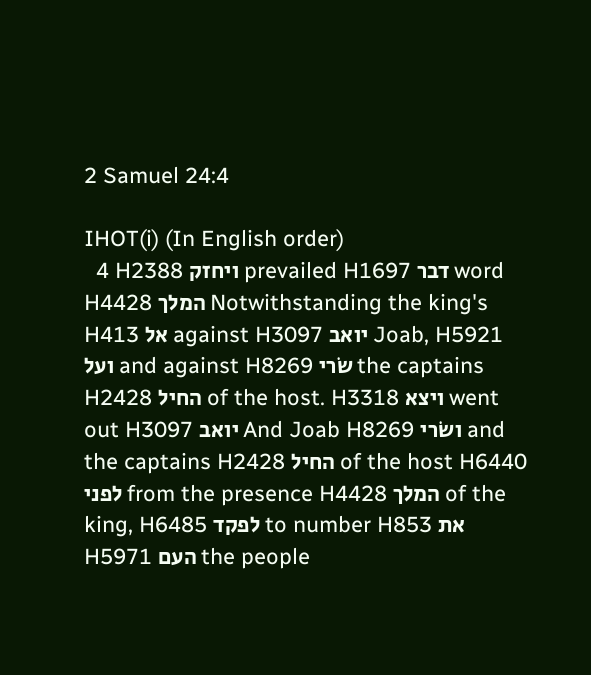2 Samuel 24:4

IHOT(i) (In English order)
  4 H2388 ויחזק prevailed H1697 דבר word H4428 המלך Notwithstanding the king's H413 אל against H3097 יואב Joab, H5921 ועל and against H8269 שׂרי the captains H2428 החיל of the host. H3318 ויצא went out H3097 יואב And Joab H8269 ושׂרי and the captains H2428 החיל of the host H6440 לפני from the presence H4428 המלך of the king, H6485 לפקד to number H853 את   H5971 העם the people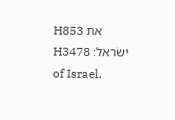H853 את   H3478 ישׂראל׃ of Israel.